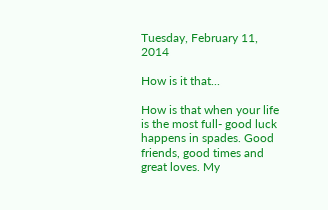Tuesday, February 11, 2014

How is it that...

How is that when your life is the most full- good luck happens in spades. Good friends, good times and great loves. My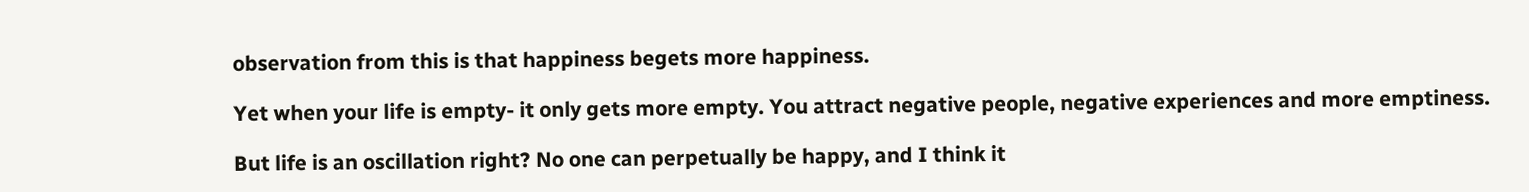observation from this is that happiness begets more happiness.

Yet when your life is empty- it only gets more empty. You attract negative people, negative experiences and more emptiness.

But life is an oscillation right? No one can perpetually be happy, and I think it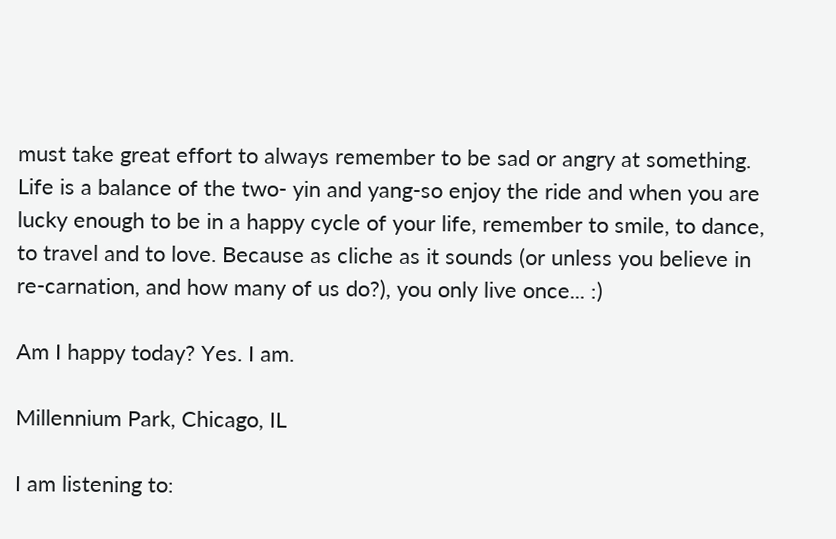must take great effort to always remember to be sad or angry at something. Life is a balance of the two- yin and yang-so enjoy the ride and when you are lucky enough to be in a happy cycle of your life, remember to smile, to dance, to travel and to love. Because as cliche as it sounds (or unless you believe in re-carnation, and how many of us do?), you only live once... :)

Am I happy today? Yes. I am.

Millennium Park, Chicago, IL

I am listening to: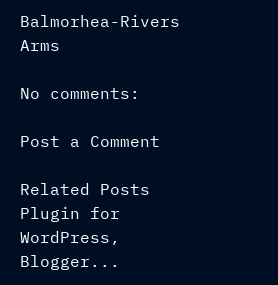Balmorhea-Rivers Arms

No comments:

Post a Comment

Related Posts Plugin for WordPress, Blogger...